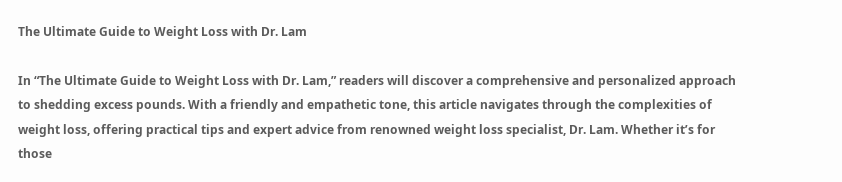The Ultimate Guide to Weight Loss with Dr. Lam

In “The Ultimate Guide to Weight Loss with Dr. Lam,” readers will discover a comprehensive and personalized approach to shedding excess pounds. With a friendly and empathetic tone, this article navigates through the complexities of weight loss, offering practical tips and expert advice from renowned weight loss specialist, Dr. Lam. Whether it’s for those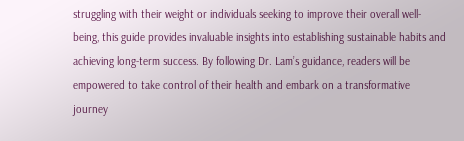struggling with their weight or individuals seeking to improve their overall well-being, this guide provides invaluable insights into establishing sustainable habits and achieving long-term success. By following Dr. Lam’s guidance, readers will be empowered to take control of their health and embark on a transformative journey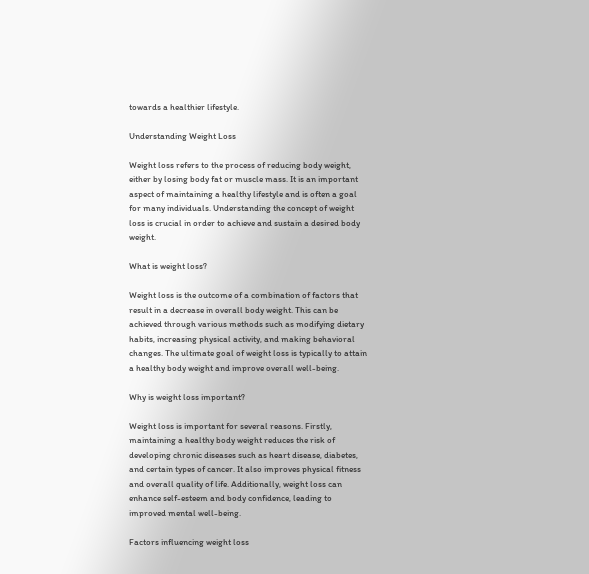towards a healthier lifestyle.

Understanding Weight Loss

Weight loss refers to the process of reducing body weight, either by losing body fat or muscle mass. It is an important aspect of maintaining a healthy lifestyle and is often a goal for many individuals. Understanding the concept of weight loss is crucial in order to achieve and sustain a desired body weight.

What is weight loss?

Weight loss is the outcome of a combination of factors that result in a decrease in overall body weight. This can be achieved through various methods such as modifying dietary habits, increasing physical activity, and making behavioral changes. The ultimate goal of weight loss is typically to attain a healthy body weight and improve overall well-being.

Why is weight loss important?

Weight loss is important for several reasons. Firstly, maintaining a healthy body weight reduces the risk of developing chronic diseases such as heart disease, diabetes, and certain types of cancer. It also improves physical fitness and overall quality of life. Additionally, weight loss can enhance self-esteem and body confidence, leading to improved mental well-being.

Factors influencing weight loss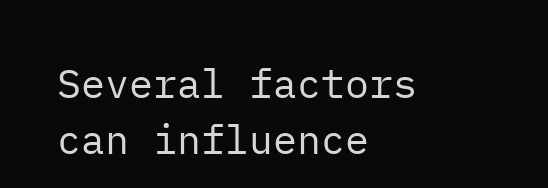Several factors can influence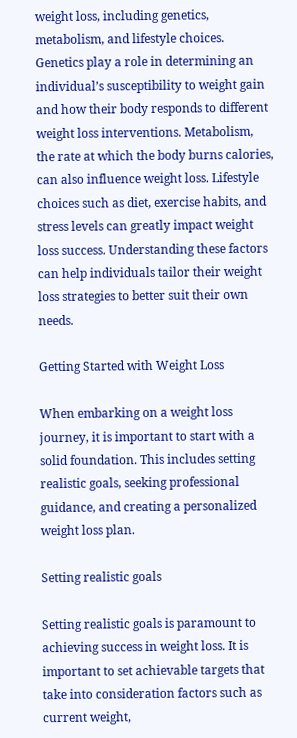weight loss, including genetics, metabolism, and lifestyle choices. Genetics play a role in determining an individual’s susceptibility to weight gain and how their body responds to different weight loss interventions. Metabolism, the rate at which the body burns calories, can also influence weight loss. Lifestyle choices such as diet, exercise habits, and stress levels can greatly impact weight loss success. Understanding these factors can help individuals tailor their weight loss strategies to better suit their own needs.

Getting Started with Weight Loss

When embarking on a weight loss journey, it is important to start with a solid foundation. This includes setting realistic goals, seeking professional guidance, and creating a personalized weight loss plan.

Setting realistic goals

Setting realistic goals is paramount to achieving success in weight loss. It is important to set achievable targets that take into consideration factors such as current weight,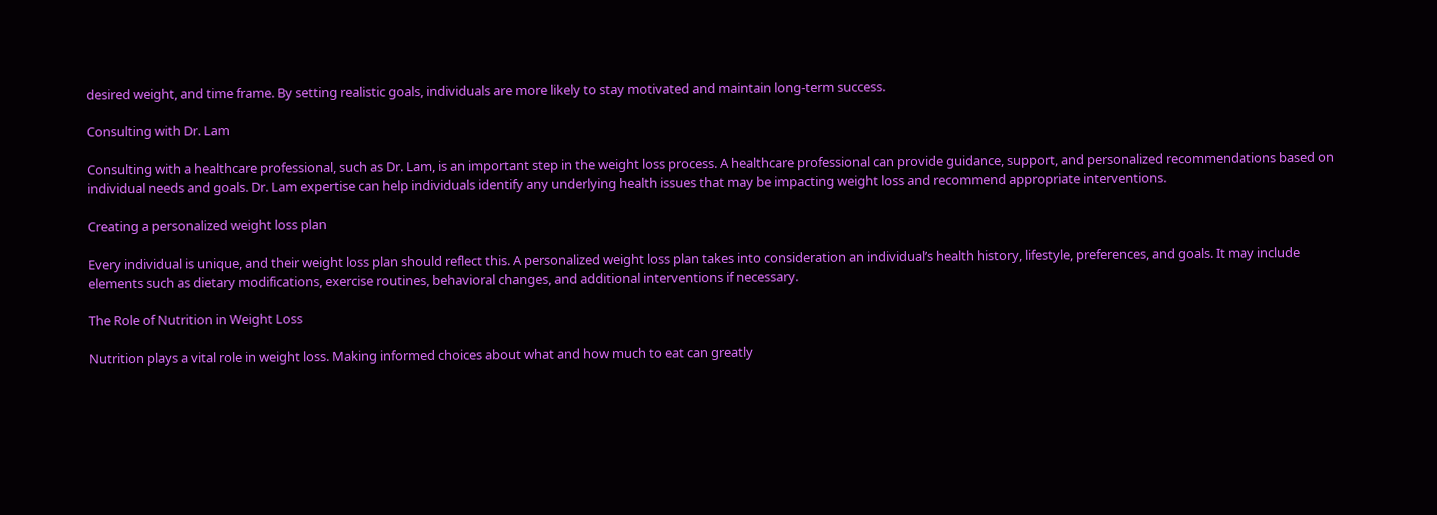desired weight, and time frame. By setting realistic goals, individuals are more likely to stay motivated and maintain long-term success.

Consulting with Dr. Lam

Consulting with a healthcare professional, such as Dr. Lam, is an important step in the weight loss process. A healthcare professional can provide guidance, support, and personalized recommendations based on individual needs and goals. Dr. Lam expertise can help individuals identify any underlying health issues that may be impacting weight loss and recommend appropriate interventions.

Creating a personalized weight loss plan

Every individual is unique, and their weight loss plan should reflect this. A personalized weight loss plan takes into consideration an individual’s health history, lifestyle, preferences, and goals. It may include elements such as dietary modifications, exercise routines, behavioral changes, and additional interventions if necessary.

The Role of Nutrition in Weight Loss

Nutrition plays a vital role in weight loss. Making informed choices about what and how much to eat can greatly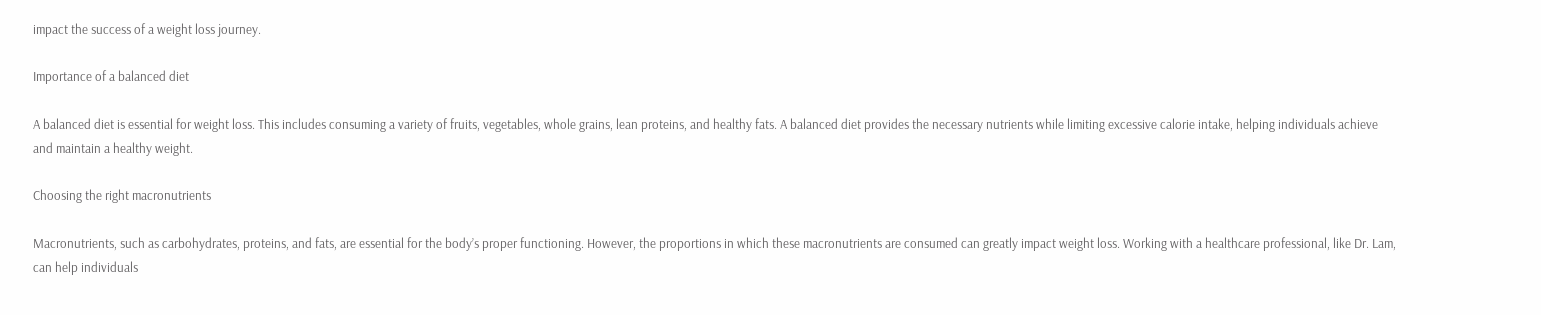impact the success of a weight loss journey.

Importance of a balanced diet

A balanced diet is essential for weight loss. This includes consuming a variety of fruits, vegetables, whole grains, lean proteins, and healthy fats. A balanced diet provides the necessary nutrients while limiting excessive calorie intake, helping individuals achieve and maintain a healthy weight.

Choosing the right macronutrients

Macronutrients, such as carbohydrates, proteins, and fats, are essential for the body’s proper functioning. However, the proportions in which these macronutrients are consumed can greatly impact weight loss. Working with a healthcare professional, like Dr. Lam, can help individuals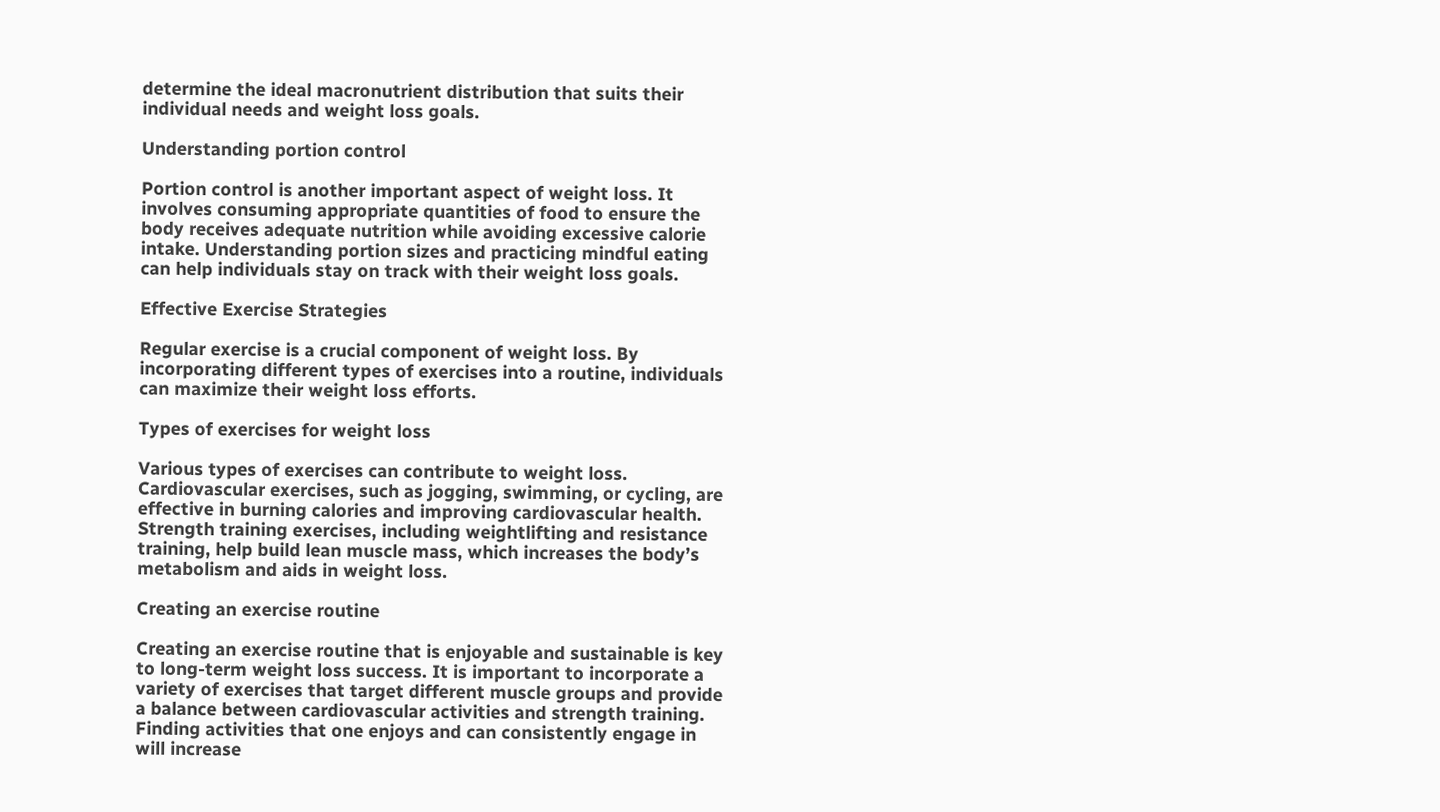determine the ideal macronutrient distribution that suits their individual needs and weight loss goals.

Understanding portion control

Portion control is another important aspect of weight loss. It involves consuming appropriate quantities of food to ensure the body receives adequate nutrition while avoiding excessive calorie intake. Understanding portion sizes and practicing mindful eating can help individuals stay on track with their weight loss goals.

Effective Exercise Strategies

Regular exercise is a crucial component of weight loss. By incorporating different types of exercises into a routine, individuals can maximize their weight loss efforts.

Types of exercises for weight loss

Various types of exercises can contribute to weight loss. Cardiovascular exercises, such as jogging, swimming, or cycling, are effective in burning calories and improving cardiovascular health. Strength training exercises, including weightlifting and resistance training, help build lean muscle mass, which increases the body’s metabolism and aids in weight loss.

Creating an exercise routine

Creating an exercise routine that is enjoyable and sustainable is key to long-term weight loss success. It is important to incorporate a variety of exercises that target different muscle groups and provide a balance between cardiovascular activities and strength training. Finding activities that one enjoys and can consistently engage in will increase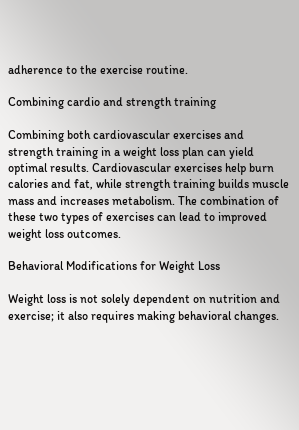adherence to the exercise routine.

Combining cardio and strength training

Combining both cardiovascular exercises and strength training in a weight loss plan can yield optimal results. Cardiovascular exercises help burn calories and fat, while strength training builds muscle mass and increases metabolism. The combination of these two types of exercises can lead to improved weight loss outcomes.

Behavioral Modifications for Weight Loss

Weight loss is not solely dependent on nutrition and exercise; it also requires making behavioral changes.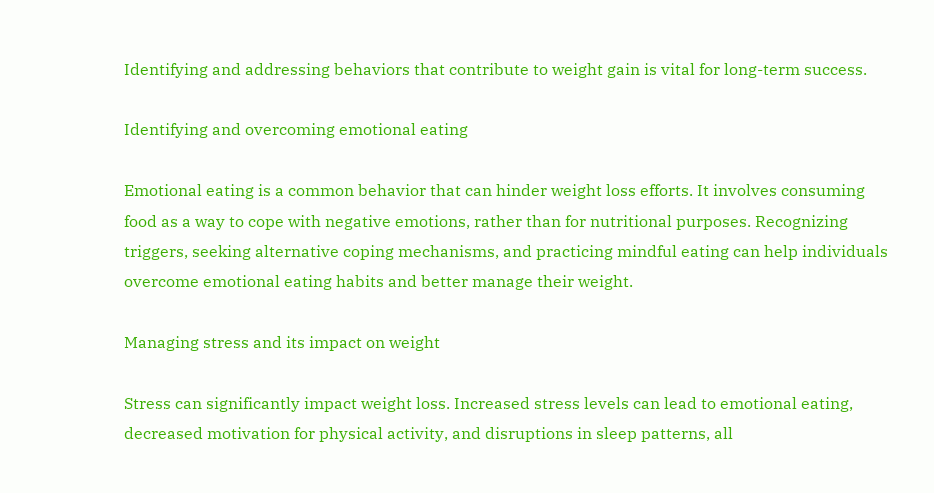Identifying and addressing behaviors that contribute to weight gain is vital for long-term success.

Identifying and overcoming emotional eating

Emotional eating is a common behavior that can hinder weight loss efforts. It involves consuming food as a way to cope with negative emotions, rather than for nutritional purposes. Recognizing triggers, seeking alternative coping mechanisms, and practicing mindful eating can help individuals overcome emotional eating habits and better manage their weight.

Managing stress and its impact on weight

Stress can significantly impact weight loss. Increased stress levels can lead to emotional eating, decreased motivation for physical activity, and disruptions in sleep patterns, all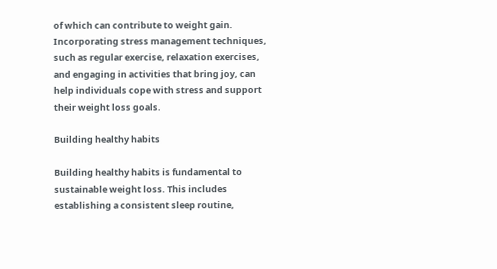of which can contribute to weight gain. Incorporating stress management techniques, such as regular exercise, relaxation exercises, and engaging in activities that bring joy, can help individuals cope with stress and support their weight loss goals.

Building healthy habits

Building healthy habits is fundamental to sustainable weight loss. This includes establishing a consistent sleep routine,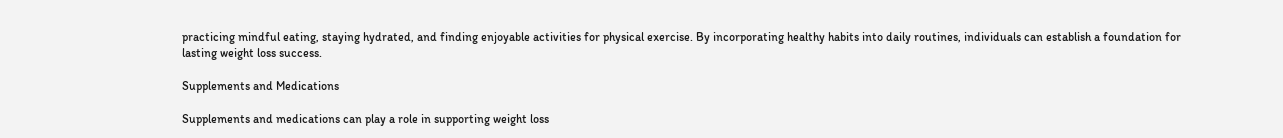practicing mindful eating, staying hydrated, and finding enjoyable activities for physical exercise. By incorporating healthy habits into daily routines, individuals can establish a foundation for lasting weight loss success.

Supplements and Medications

Supplements and medications can play a role in supporting weight loss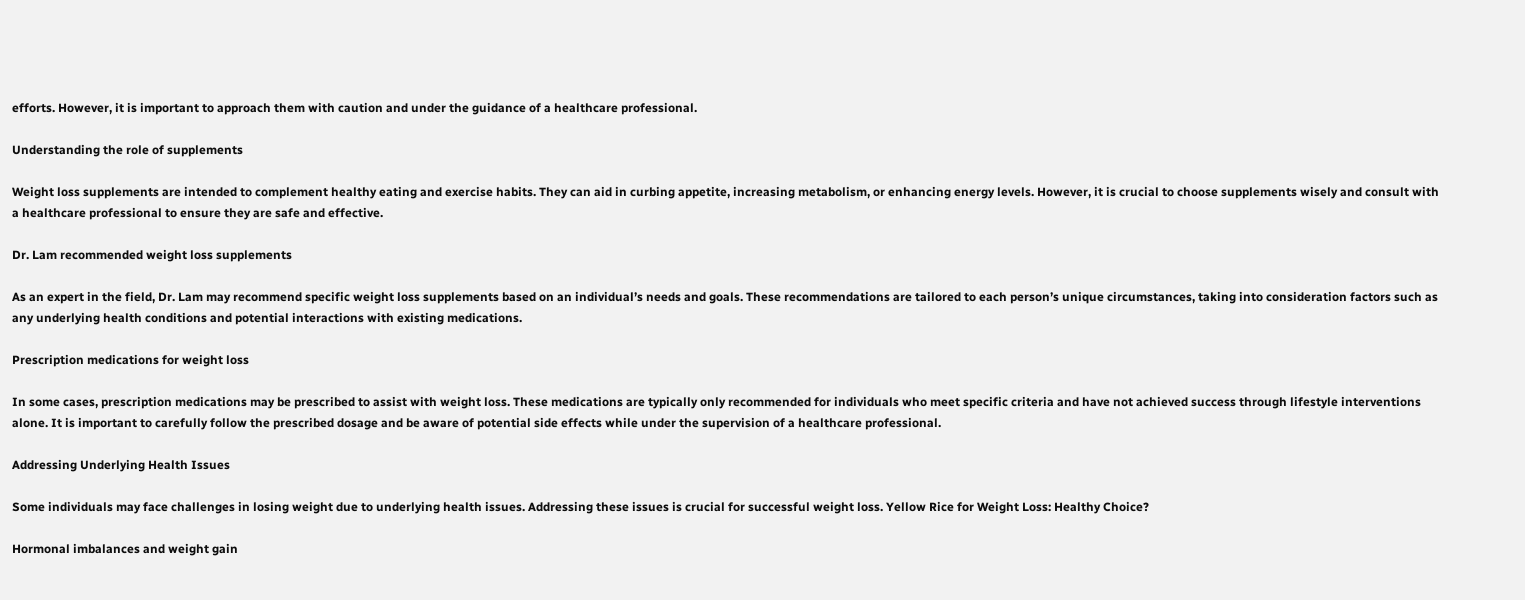efforts. However, it is important to approach them with caution and under the guidance of a healthcare professional.

Understanding the role of supplements

Weight loss supplements are intended to complement healthy eating and exercise habits. They can aid in curbing appetite, increasing metabolism, or enhancing energy levels. However, it is crucial to choose supplements wisely and consult with a healthcare professional to ensure they are safe and effective.

Dr. Lam recommended weight loss supplements

As an expert in the field, Dr. Lam may recommend specific weight loss supplements based on an individual’s needs and goals. These recommendations are tailored to each person’s unique circumstances, taking into consideration factors such as any underlying health conditions and potential interactions with existing medications.

Prescription medications for weight loss

In some cases, prescription medications may be prescribed to assist with weight loss. These medications are typically only recommended for individuals who meet specific criteria and have not achieved success through lifestyle interventions alone. It is important to carefully follow the prescribed dosage and be aware of potential side effects while under the supervision of a healthcare professional.

Addressing Underlying Health Issues

Some individuals may face challenges in losing weight due to underlying health issues. Addressing these issues is crucial for successful weight loss. Yellow Rice for Weight Loss: Healthy Choice?

Hormonal imbalances and weight gain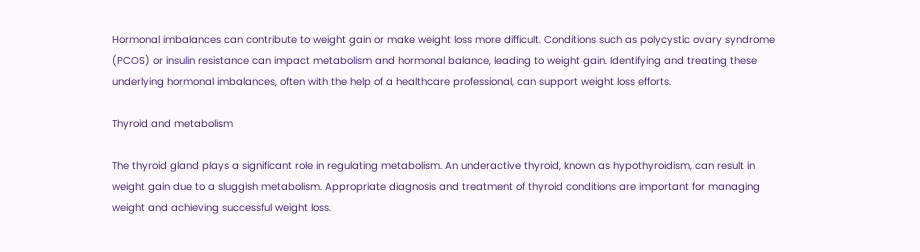Hormonal imbalances can contribute to weight gain or make weight loss more difficult. Conditions such as polycystic ovary syndrome (PCOS) or insulin resistance can impact metabolism and hormonal balance, leading to weight gain. Identifying and treating these underlying hormonal imbalances, often with the help of a healthcare professional, can support weight loss efforts.

Thyroid and metabolism

The thyroid gland plays a significant role in regulating metabolism. An underactive thyroid, known as hypothyroidism, can result in weight gain due to a sluggish metabolism. Appropriate diagnosis and treatment of thyroid conditions are important for managing weight and achieving successful weight loss.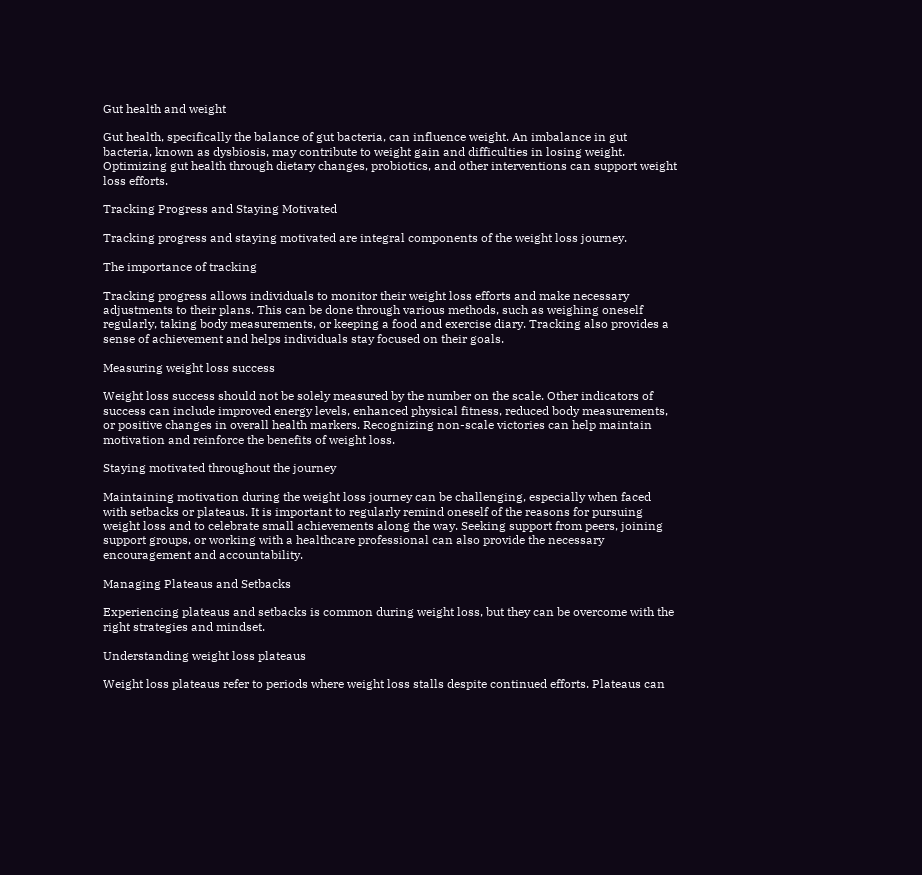Gut health and weight

Gut health, specifically the balance of gut bacteria, can influence weight. An imbalance in gut bacteria, known as dysbiosis, may contribute to weight gain and difficulties in losing weight. Optimizing gut health through dietary changes, probiotics, and other interventions can support weight loss efforts.

Tracking Progress and Staying Motivated

Tracking progress and staying motivated are integral components of the weight loss journey.

The importance of tracking

Tracking progress allows individuals to monitor their weight loss efforts and make necessary adjustments to their plans. This can be done through various methods, such as weighing oneself regularly, taking body measurements, or keeping a food and exercise diary. Tracking also provides a sense of achievement and helps individuals stay focused on their goals.

Measuring weight loss success

Weight loss success should not be solely measured by the number on the scale. Other indicators of success can include improved energy levels, enhanced physical fitness, reduced body measurements, or positive changes in overall health markers. Recognizing non-scale victories can help maintain motivation and reinforce the benefits of weight loss.

Staying motivated throughout the journey

Maintaining motivation during the weight loss journey can be challenging, especially when faced with setbacks or plateaus. It is important to regularly remind oneself of the reasons for pursuing weight loss and to celebrate small achievements along the way. Seeking support from peers, joining support groups, or working with a healthcare professional can also provide the necessary encouragement and accountability.

Managing Plateaus and Setbacks

Experiencing plateaus and setbacks is common during weight loss, but they can be overcome with the right strategies and mindset.

Understanding weight loss plateaus

Weight loss plateaus refer to periods where weight loss stalls despite continued efforts. Plateaus can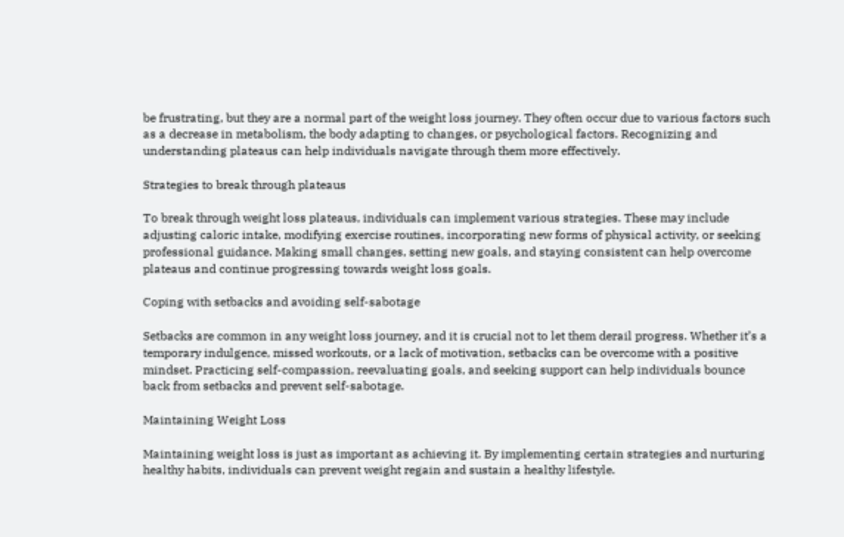be frustrating, but they are a normal part of the weight loss journey. They often occur due to various factors such as a decrease in metabolism, the body adapting to changes, or psychological factors. Recognizing and understanding plateaus can help individuals navigate through them more effectively.

Strategies to break through plateaus

To break through weight loss plateaus, individuals can implement various strategies. These may include adjusting caloric intake, modifying exercise routines, incorporating new forms of physical activity, or seeking professional guidance. Making small changes, setting new goals, and staying consistent can help overcome plateaus and continue progressing towards weight loss goals.

Coping with setbacks and avoiding self-sabotage

Setbacks are common in any weight loss journey, and it is crucial not to let them derail progress. Whether it’s a temporary indulgence, missed workouts, or a lack of motivation, setbacks can be overcome with a positive mindset. Practicing self-compassion, reevaluating goals, and seeking support can help individuals bounce back from setbacks and prevent self-sabotage.

Maintaining Weight Loss

Maintaining weight loss is just as important as achieving it. By implementing certain strategies and nurturing healthy habits, individuals can prevent weight regain and sustain a healthy lifestyle.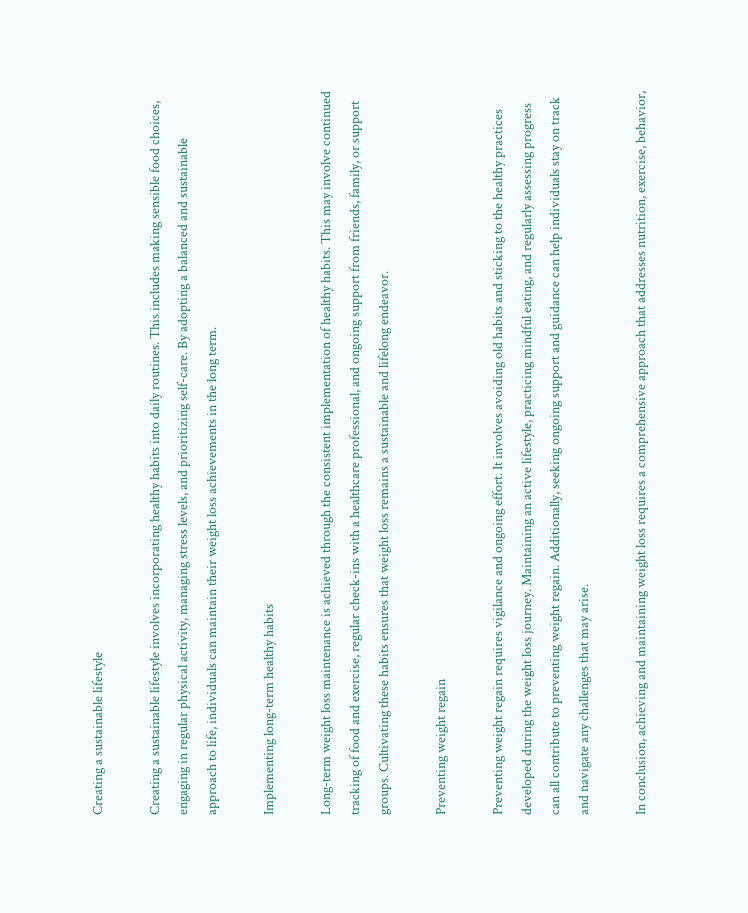Creating a sustainable lifestyle

Creating a sustainable lifestyle involves incorporating healthy habits into daily routines. This includes making sensible food choices, engaging in regular physical activity, managing stress levels, and prioritizing self-care. By adopting a balanced and sustainable approach to life, individuals can maintain their weight loss achievements in the long term.

Implementing long-term healthy habits

Long-term weight loss maintenance is achieved through the consistent implementation of healthy habits. This may involve continued tracking of food and exercise, regular check-ins with a healthcare professional, and ongoing support from friends, family, or support groups. Cultivating these habits ensures that weight loss remains a sustainable and lifelong endeavor.

Preventing weight regain

Preventing weight regain requires vigilance and ongoing effort. It involves avoiding old habits and sticking to the healthy practices developed during the weight loss journey. Maintaining an active lifestyle, practicing mindful eating, and regularly assessing progress can all contribute to preventing weight regain. Additionally, seeking ongoing support and guidance can help individuals stay on track and navigate any challenges that may arise.

In conclusion, achieving and maintaining weight loss requires a comprehensive approach that addresses nutrition, exercise, behavior,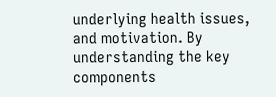underlying health issues, and motivation. By understanding the key components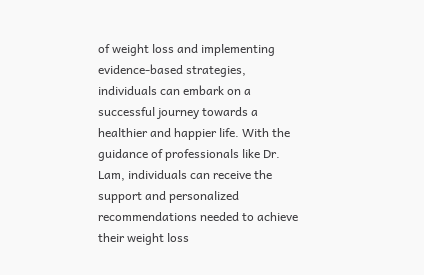of weight loss and implementing evidence-based strategies, individuals can embark on a successful journey towards a healthier and happier life. With the guidance of professionals like Dr. Lam, individuals can receive the support and personalized recommendations needed to achieve their weight loss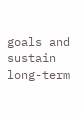goals and sustain long-term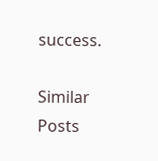success.

Similar Posts